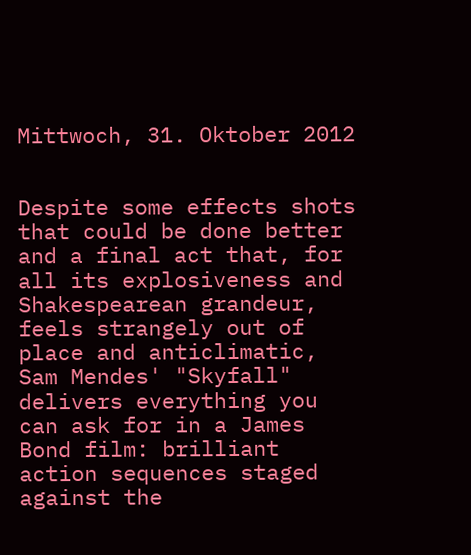Mittwoch, 31. Oktober 2012


Despite some effects shots that could be done better and a final act that, for all its explosiveness and Shakespearean grandeur, feels strangely out of place and anticlimatic, Sam Mendes' "Skyfall" delivers everything you can ask for in a James Bond film: brilliant action sequences staged against the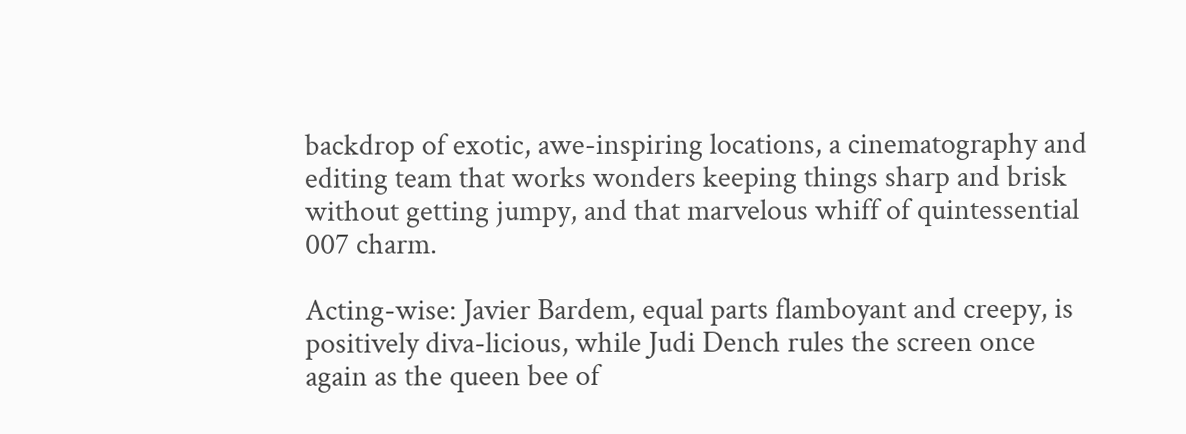backdrop of exotic, awe-inspiring locations, a cinematography and editing team that works wonders keeping things sharp and brisk without getting jumpy, and that marvelous whiff of quintessential 007 charm.

Acting-wise: Javier Bardem, equal parts flamboyant and creepy, is positively diva-licious, while Judi Dench rules the screen once again as the queen bee of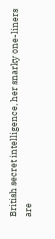British secret intelligence, her snarky one-liners are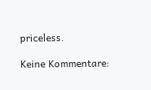priceless.

Keine Kommentare: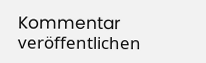Kommentar veröffentlichen